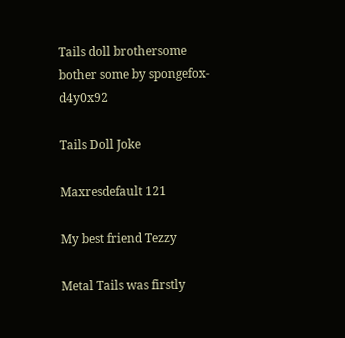Tails doll brothersome bother some by spongefox-d4y0x92

Tails Doll Joke

Maxresdefault 121

My best friend Tezzy

Metal Tails was firstly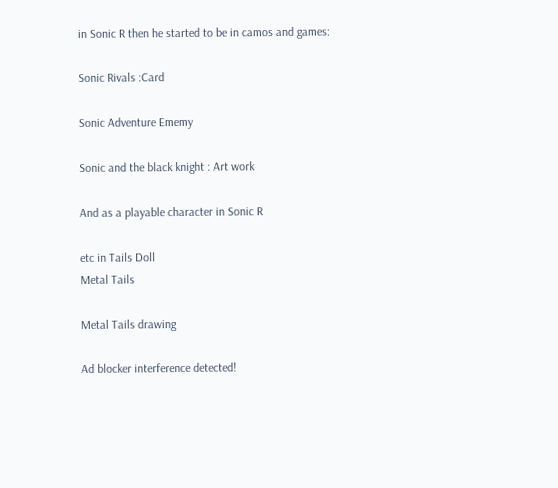in Sonic R then he started to be in camos and games:

Sonic Rivals :Card

Sonic Adventure Ememy

Sonic and the black knight : Art work

And as a playable character in Sonic R

etc in Tails Doll
Metal Tails

Metal Tails drawing

Ad blocker interference detected!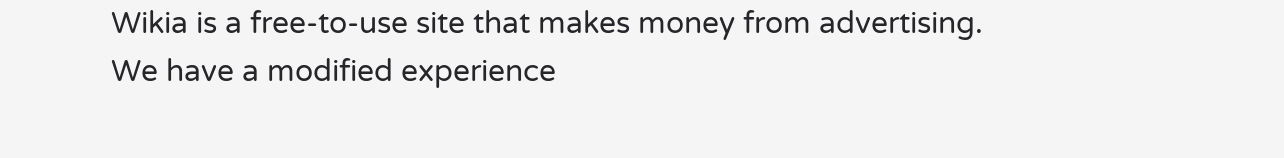Wikia is a free-to-use site that makes money from advertising. We have a modified experience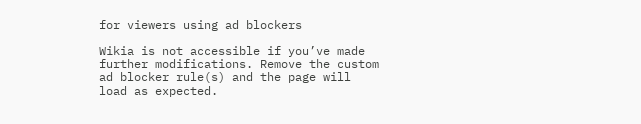for viewers using ad blockers

Wikia is not accessible if you’ve made further modifications. Remove the custom ad blocker rule(s) and the page will load as expected.